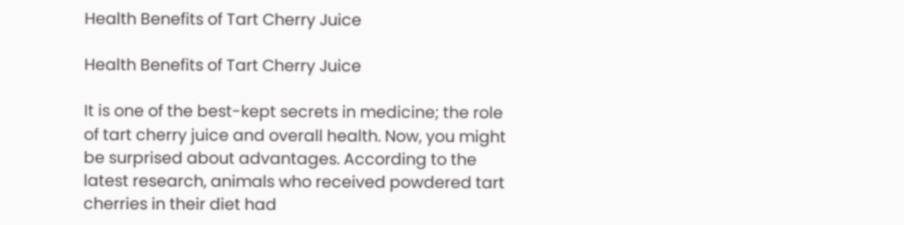Health Benefits of Tart Cherry Juice

Health Benefits of Tart Cherry Juice

It is one of the best-kept secrets in medicine; the role of tart cherry juice and overall health. Now, you might be surprised about advantages. According to the latest research, animals who received powdered tart cherries in their diet had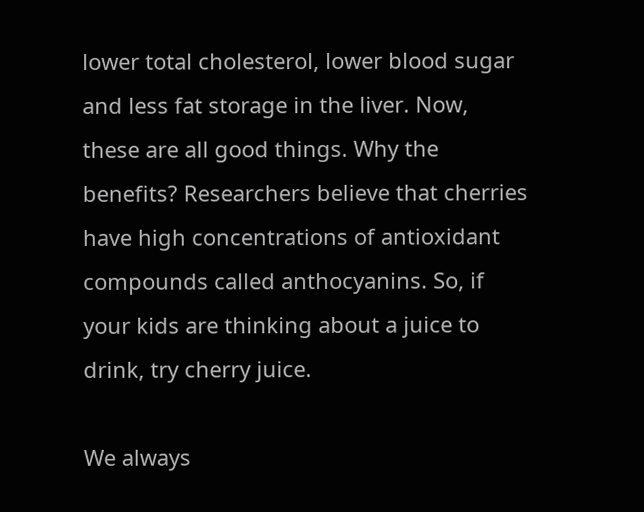lower total cholesterol, lower blood sugar and less fat storage in the liver. Now, these are all good things. Why the benefits? Researchers believe that cherries have high concentrations of antioxidant compounds called anthocyanins. So, if your kids are thinking about a juice to drink, try cherry juice.

We always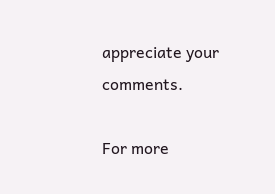appreciate your comments.

For more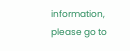information, please go to